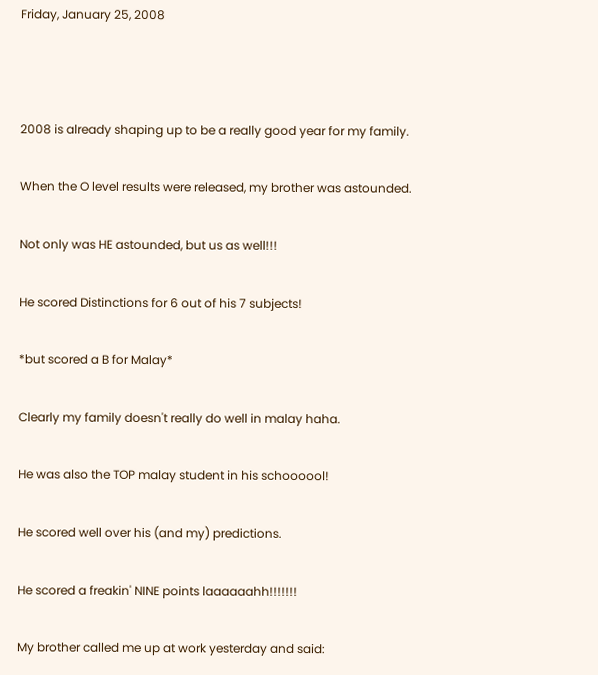Friday, January 25, 2008



2008 is already shaping up to be a really good year for my family.

When the O level results were released, my brother was astounded.

Not only was HE astounded, but us as well!!!

He scored Distinctions for 6 out of his 7 subjects!

*but scored a B for Malay*

Clearly my family doesn't really do well in malay haha.

He was also the TOP malay student in his schoooool!

He scored well over his (and my) predictions.

He scored a freakin' NINE points laaaaaahh!!!!!!!

My brother called me up at work yesterday and said: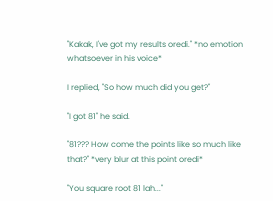"Kakak, I've got my results oredi." *no emotion whatsoever in his voice*

I replied, "So how much did you get?"

"I got 81" he said.

"81??? How come the points like so much like that?" *very blur at this point oredi*

"You square root 81 lah..."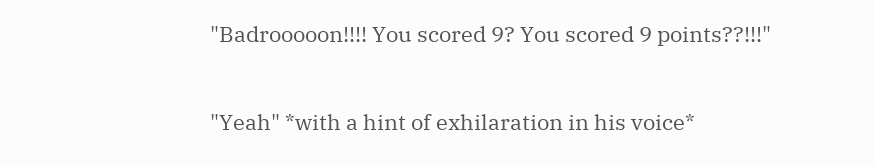"Badrooooon!!!! You scored 9? You scored 9 points??!!!"

"Yeah" *with a hint of exhilaration in his voice*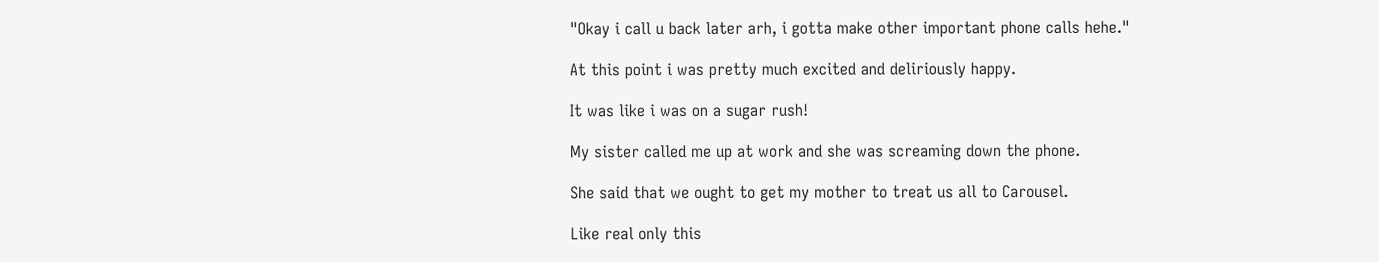"Okay i call u back later arh, i gotta make other important phone calls hehe."

At this point i was pretty much excited and deliriously happy.

It was like i was on a sugar rush!

My sister called me up at work and she was screaming down the phone.

She said that we ought to get my mother to treat us all to Carousel.

Like real only this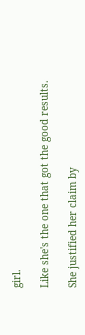girl.

Like she's the one that got the good results.

She justified her claim by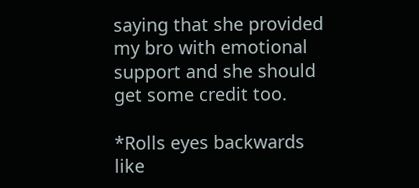saying that she provided my bro with emotional support and she should get some credit too.

*Rolls eyes backwards like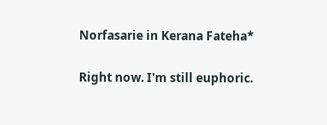Norfasarie in Kerana Fateha*

Right now. I'm still euphoric.